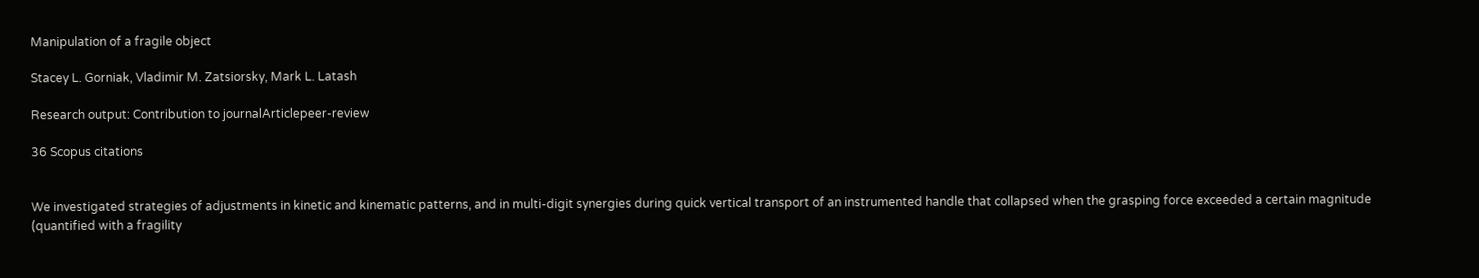Manipulation of a fragile object

Stacey L. Gorniak, Vladimir M. Zatsiorsky, Mark L. Latash

Research output: Contribution to journalArticlepeer-review

36 Scopus citations


We investigated strategies of adjustments in kinetic and kinematic patterns, and in multi-digit synergies during quick vertical transport of an instrumented handle that collapsed when the grasping force exceeded a certain magnitude (quantified with a fragility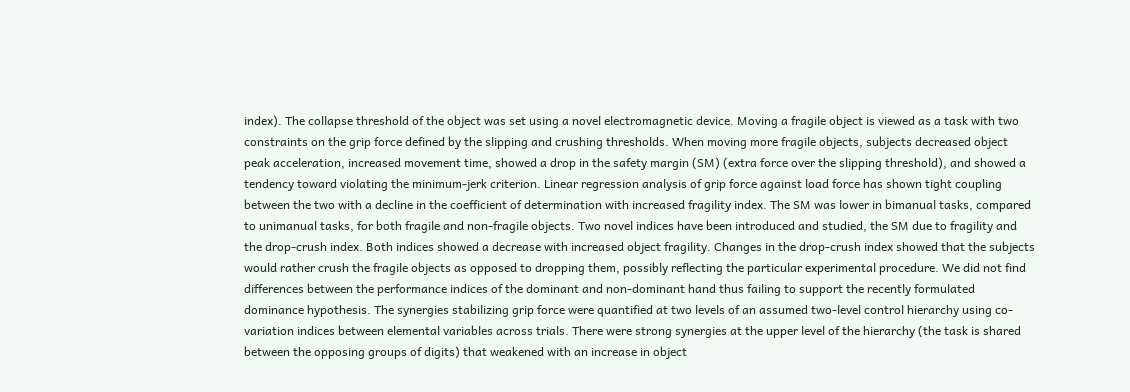index). The collapse threshold of the object was set using a novel electromagnetic device. Moving a fragile object is viewed as a task with two constraints on the grip force defined by the slipping and crushing thresholds. When moving more fragile objects, subjects decreased object peak acceleration, increased movement time, showed a drop in the safety margin (SM) (extra force over the slipping threshold), and showed a tendency toward violating the minimum-jerk criterion. Linear regression analysis of grip force against load force has shown tight coupling between the two with a decline in the coefficient of determination with increased fragility index. The SM was lower in bimanual tasks, compared to unimanual tasks, for both fragile and non-fragile objects. Two novel indices have been introduced and studied, the SM due to fragility and the drop-crush index. Both indices showed a decrease with increased object fragility. Changes in the drop-crush index showed that the subjects would rather crush the fragile objects as opposed to dropping them, possibly reflecting the particular experimental procedure. We did not find differences between the performance indices of the dominant and non-dominant hand thus failing to support the recently formulated dominance hypothesis. The synergies stabilizing grip force were quantified at two levels of an assumed two-level control hierarchy using co-variation indices between elemental variables across trials. There were strong synergies at the upper level of the hierarchy (the task is shared between the opposing groups of digits) that weakened with an increase in object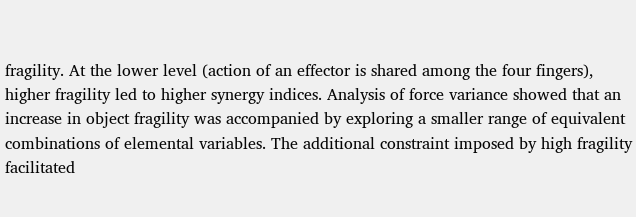fragility. At the lower level (action of an effector is shared among the four fingers), higher fragility led to higher synergy indices. Analysis of force variance showed that an increase in object fragility was accompanied by exploring a smaller range of equivalent combinations of elemental variables. The additional constraint imposed by high fragility facilitated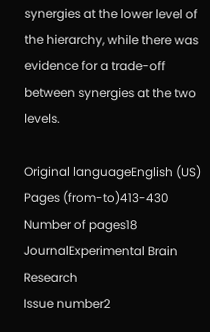synergies at the lower level of the hierarchy, while there was evidence for a trade-off between synergies at the two levels.

Original languageEnglish (US)
Pages (from-to)413-430
Number of pages18
JournalExperimental Brain Research
Issue number2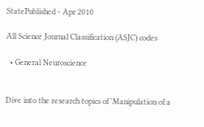StatePublished - Apr 2010

All Science Journal Classification (ASJC) codes

  • General Neuroscience


Dive into the research topics of 'Manipulation of a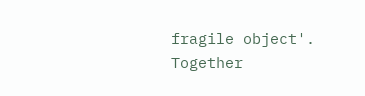fragile object'. Together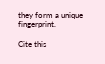they form a unique fingerprint.

Cite this